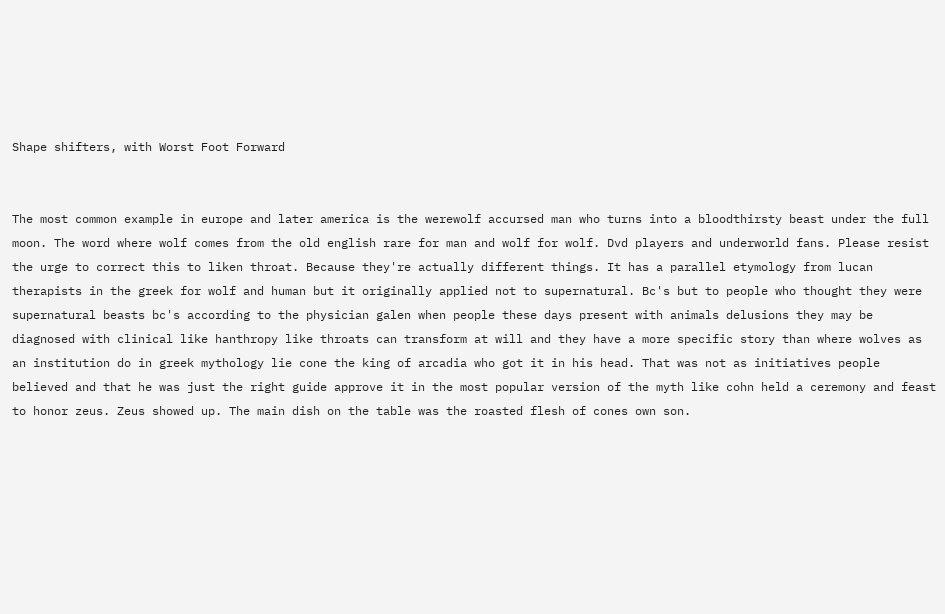Shape shifters, with Worst Foot Forward


The most common example in europe and later america is the werewolf accursed man who turns into a bloodthirsty beast under the full moon. The word where wolf comes from the old english rare for man and wolf for wolf. Dvd players and underworld fans. Please resist the urge to correct this to liken throat. Because they're actually different things. It has a parallel etymology from lucan therapists in the greek for wolf and human but it originally applied not to supernatural. Bc's but to people who thought they were supernatural beasts bc's according to the physician galen when people these days present with animals delusions they may be diagnosed with clinical like hanthropy like throats can transform at will and they have a more specific story than where wolves as an institution do in greek mythology lie cone the king of arcadia who got it in his head. That was not as initiatives people believed and that he was just the right guide approve it in the most popular version of the myth like cohn held a ceremony and feast to honor zeus. Zeus showed up. The main dish on the table was the roasted flesh of cones own son.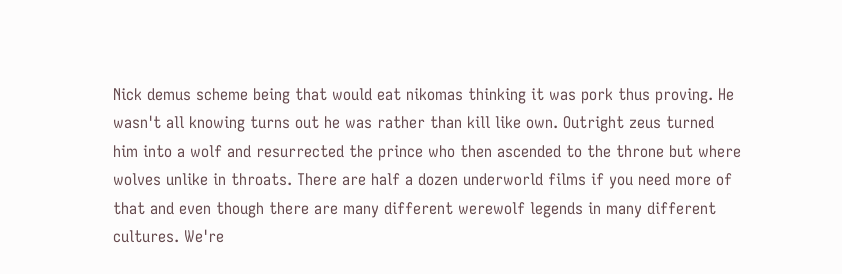Nick demus scheme being that would eat nikomas thinking it was pork thus proving. He wasn't all knowing turns out he was rather than kill like own. Outright zeus turned him into a wolf and resurrected the prince who then ascended to the throne but where wolves unlike in throats. There are half a dozen underworld films if you need more of that and even though there are many different werewolf legends in many different cultures. We're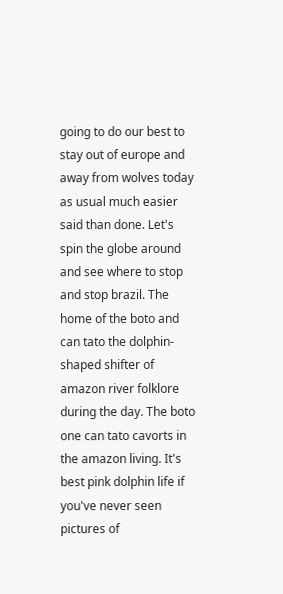going to do our best to stay out of europe and away from wolves today as usual much easier said than done. Let's spin the globe around and see where to stop and stop brazil. The home of the boto and can tato the dolphin-shaped shifter of amazon river folklore during the day. The boto one can tato cavorts in the amazon living. It's best pink dolphin life if you've never seen pictures of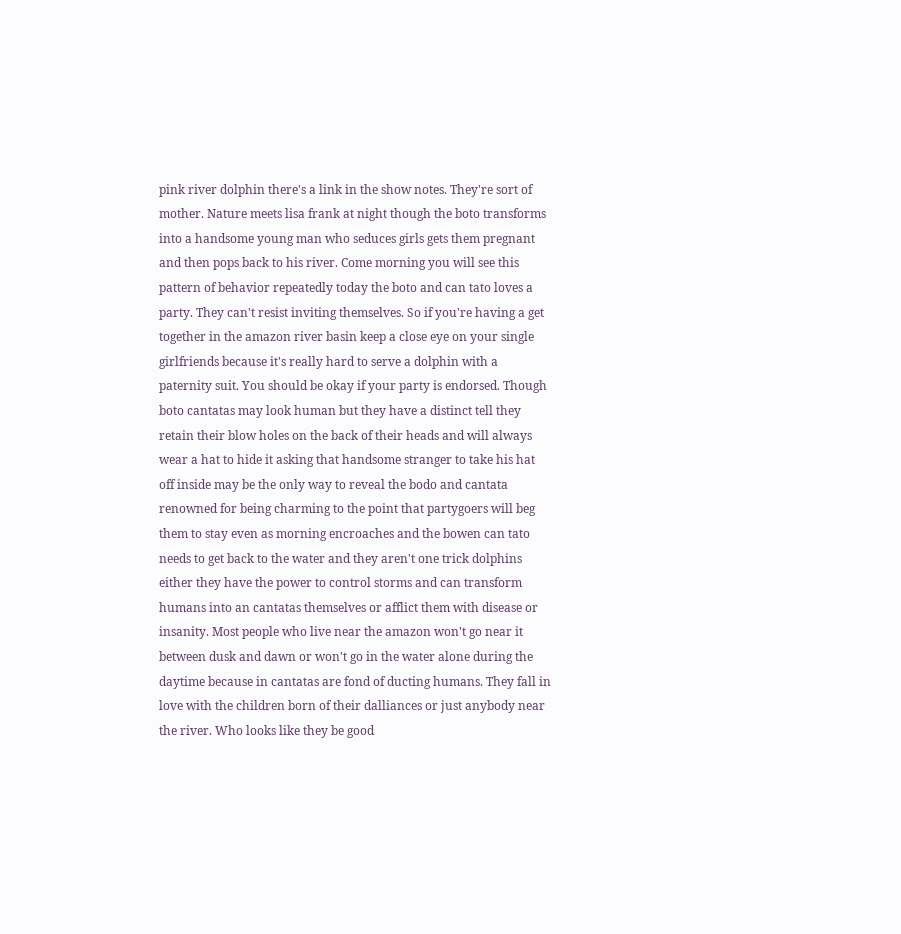pink river dolphin there's a link in the show notes. They're sort of mother. Nature meets lisa frank at night though the boto transforms into a handsome young man who seduces girls gets them pregnant and then pops back to his river. Come morning you will see this pattern of behavior repeatedly today the boto and can tato loves a party. They can't resist inviting themselves. So if you're having a get together in the amazon river basin keep a close eye on your single girlfriends because it's really hard to serve a dolphin with a paternity suit. You should be okay if your party is endorsed. Though boto cantatas may look human but they have a distinct tell they retain their blow holes on the back of their heads and will always wear a hat to hide it asking that handsome stranger to take his hat off inside may be the only way to reveal the bodo and cantata renowned for being charming to the point that partygoers will beg them to stay even as morning encroaches and the bowen can tato needs to get back to the water and they aren't one trick dolphins either they have the power to control storms and can transform humans into an cantatas themselves or afflict them with disease or insanity. Most people who live near the amazon won't go near it between dusk and dawn or won't go in the water alone during the daytime because in cantatas are fond of ducting humans. They fall in love with the children born of their dalliances or just anybody near the river. Who looks like they be good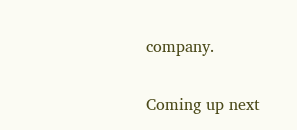company.

Coming up next